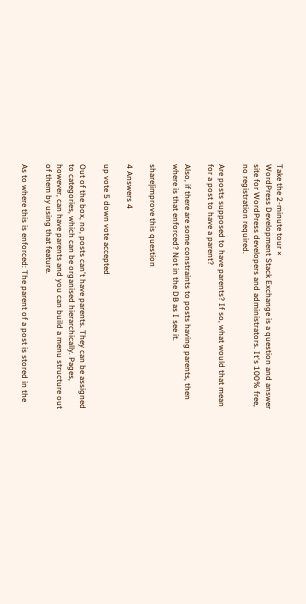Take the 2-minute tour ×
WordPress Development Stack Exchange is a question and answer site for WordPress developers and administrators. It's 100% free, no registration required.

Are posts supposed to have parents? If so, what would that mean for a post to have a parent?

Also, if there are some constraints to posts having parents, then where is that enforced? Not in the DB as I see it.

share|improve this question

4 Answers 4

up vote 5 down vote accepted

Out of the box, no, posts can't have parents. They can be assigned to categories, which can be organised hierarchically. Pages, however, can have parents and you can build a menu structure out of them by using that feature.

As to where this is enforced: The parent of a post is stored in the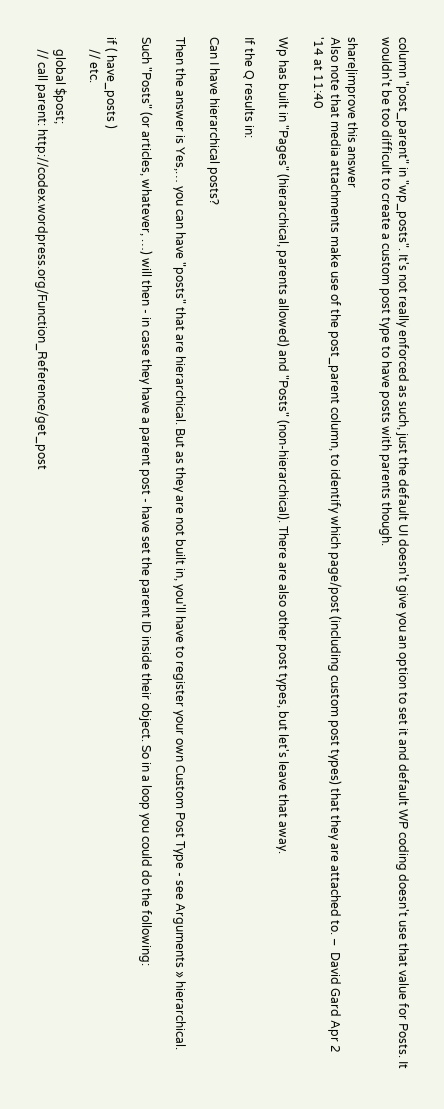column "post_parent" in "wp_posts". It's not really enforced as such, just the default UI doesn't give you an option to set it and default WP coding doesn't use that value for Posts. It wouldn't be too difficult to create a custom post type to have posts with parents though.

share|improve this answer
Also note that media attachments make use of the post_parent column, to identify which page/post (including custom post types) that they are attached to. –  David Gard Apr 2 '14 at 11:40

Wp has built in "Pages" (hierarchical, parents allowed) and "Posts" (non-hierarchical). There are also other post types, but let's leave that away.

If the Q results in:

Can I have hierarchical posts?

Then the answer is Yes,… you can have "posts" that are hierarchical. But as they are not built in, you'll have to register your own Custom Post Type - see Arguments » hierarchical.

Such "Posts" (or articles, whatever, …) will then - in case they have a parent post - have set the parent ID inside their object. So in a loop you could do the following:

if ( have_posts )
    // etc.

    global $post;
    // call parent: http://codex.wordpress.org/Function_Reference/get_post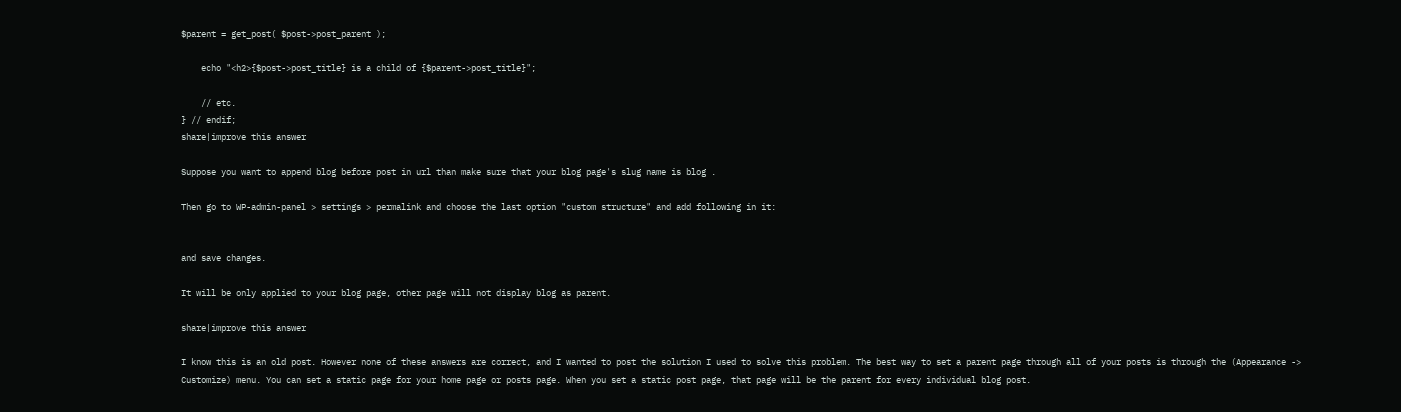$parent = get_post( $post->post_parent );

    echo "<h2>{$post->post_title} is a child of {$parent->post_title}";

    // etc.
} // endif;
share|improve this answer

Suppose you want to append blog before post in url than make sure that your blog page's slug name is blog .

Then go to WP-admin-panel > settings > permalink and choose the last option "custom structure" and add following in it:


and save changes.

It will be only applied to your blog page, other page will not display blog as parent.

share|improve this answer

I know this is an old post. However none of these answers are correct, and I wanted to post the solution I used to solve this problem. The best way to set a parent page through all of your posts is through the (Appearance -> Customize) menu. You can set a static page for your home page or posts page. When you set a static post page, that page will be the parent for every individual blog post.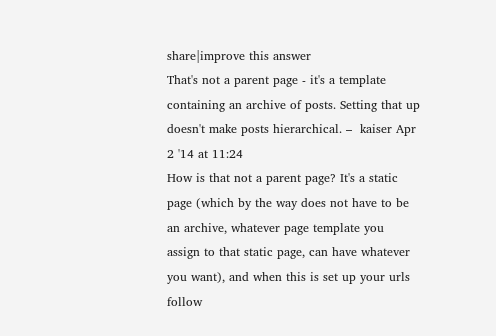share|improve this answer
That's not a parent page - it's a template containing an archive of posts. Setting that up doesn't make posts hierarchical. –  kaiser Apr 2 '14 at 11:24
How is that not a parent page? It's a static page (which by the way does not have to be an archive, whatever page template you assign to that static page, can have whatever you want), and when this is set up your urls follow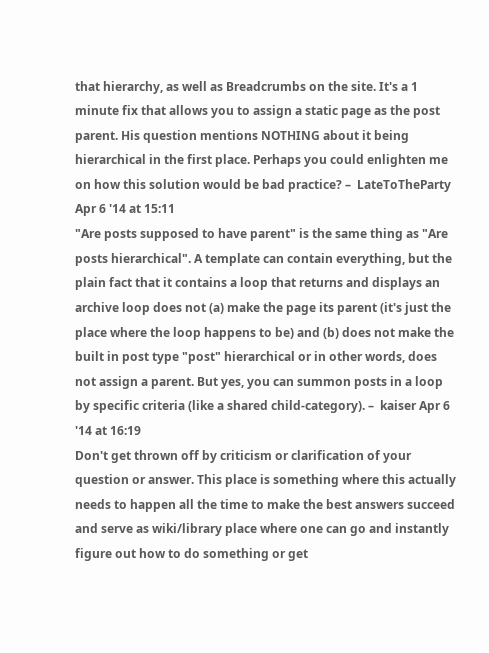that hierarchy, as well as Breadcrumbs on the site. It's a 1 minute fix that allows you to assign a static page as the post parent. His question mentions NOTHING about it being hierarchical in the first place. Perhaps you could enlighten me on how this solution would be bad practice? –  LateToTheParty Apr 6 '14 at 15:11
"Are posts supposed to have parent" is the same thing as "Are posts hierarchical". A template can contain everything, but the plain fact that it contains a loop that returns and displays an archive loop does not (a) make the page its parent (it's just the place where the loop happens to be) and (b) does not make the built in post type "post" hierarchical or in other words, does not assign a parent. But yes, you can summon posts in a loop by specific criteria (like a shared child-category). –  kaiser Apr 6 '14 at 16:19
Don't get thrown off by criticism or clarification of your question or answer. This place is something where this actually needs to happen all the time to make the best answers succeed and serve as wiki/library place where one can go and instantly figure out how to do something or get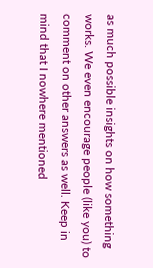as much possible insights on how something works. We even encourage people (like you) to comment on other answers as well. Keep in mind that I nowhere mentioned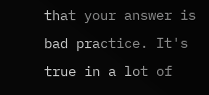that your answer is bad practice. It's true in a lot of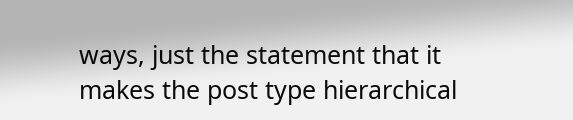ways, just the statement that it makes the post type hierarchical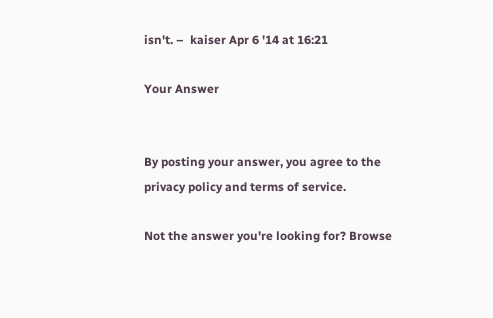isn't. –  kaiser Apr 6 '14 at 16:21

Your Answer


By posting your answer, you agree to the privacy policy and terms of service.

Not the answer you're looking for? Browse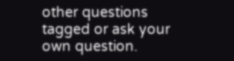other questions tagged or ask your own question.